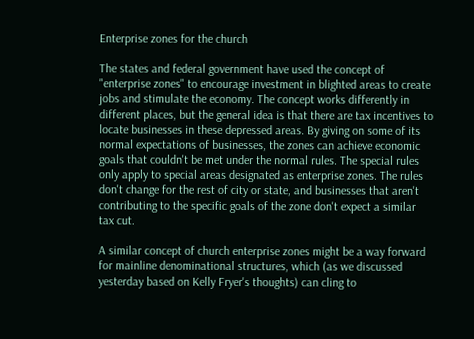Enterprise zones for the church

The states and federal government have used the concept of "enterprise zones" to encourage investment in blighted areas to create jobs and stimulate the economy. The concept works differently in different places, but the general idea is that there are tax incentives to locate businesses in these depressed areas. By giving on some of its normal expectations of businesses, the zones can achieve economic goals that couldn't be met under the normal rules. The special rules only apply to special areas designated as enterprise zones. The rules don't change for the rest of city or state, and businesses that aren't contributing to the specific goals of the zone don't expect a similar tax cut.

A similar concept of church enterprise zones might be a way forward for mainline denominational structures, which (as we discussed yesterday based on Kelly Fryer's thoughts) can cling to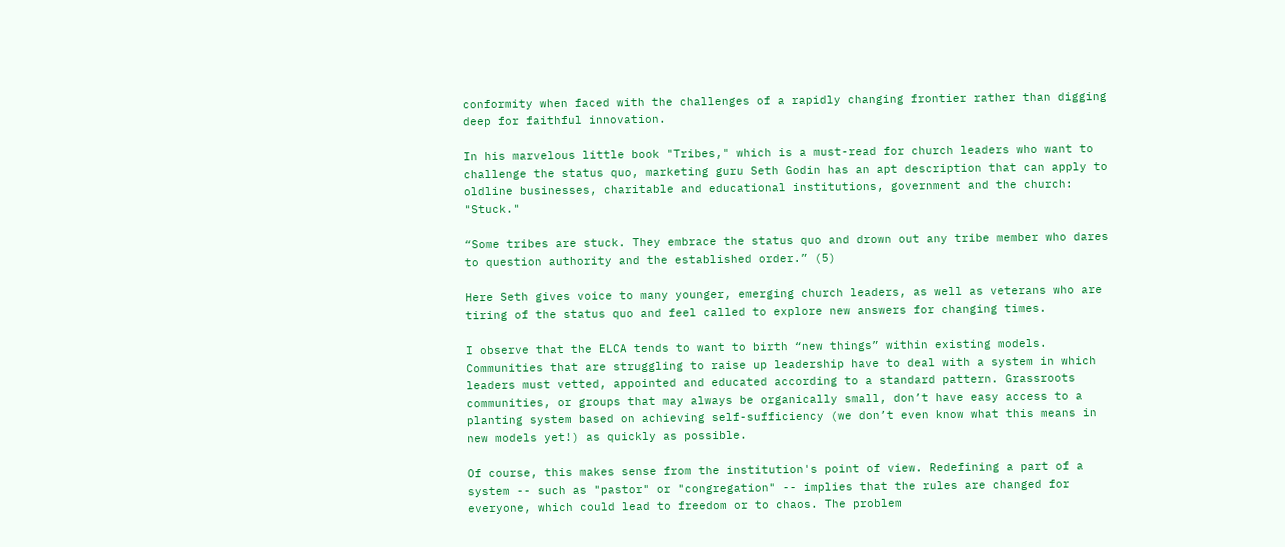conformity when faced with the challenges of a rapidly changing frontier rather than digging deep for faithful innovation.

In his marvelous little book "Tribes," which is a must-read for church leaders who want to challenge the status quo, marketing guru Seth Godin has an apt description that can apply to oldline businesses, charitable and educational institutions, government and the church: "Stuck."

“Some tribes are stuck. They embrace the status quo and drown out any tribe member who dares to question authority and the established order.” (5)

Here Seth gives voice to many younger, emerging church leaders, as well as veterans who are tiring of the status quo and feel called to explore new answers for changing times.

I observe that the ELCA tends to want to birth “new things” within existing models. Communities that are struggling to raise up leadership have to deal with a system in which leaders must vetted, appointed and educated according to a standard pattern. Grassroots communities, or groups that may always be organically small, don’t have easy access to a planting system based on achieving self-sufficiency (we don’t even know what this means in new models yet!) as quickly as possible.

Of course, this makes sense from the institution's point of view. Redefining a part of a system -- such as "pastor" or "congregation" -- implies that the rules are changed for everyone, which could lead to freedom or to chaos. The problem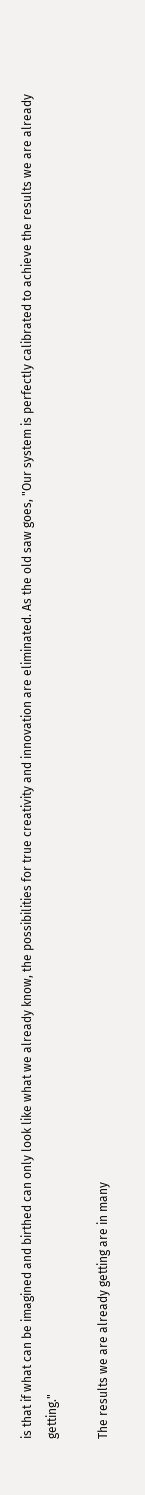is that if what can be imagined and birthed can only look like what we already know, the possibilities for true creativity and innovation are eliminated. As the old saw goes, "Our system is perfectly calibrated to achieve the results we are already getting."

The results we are already getting are in many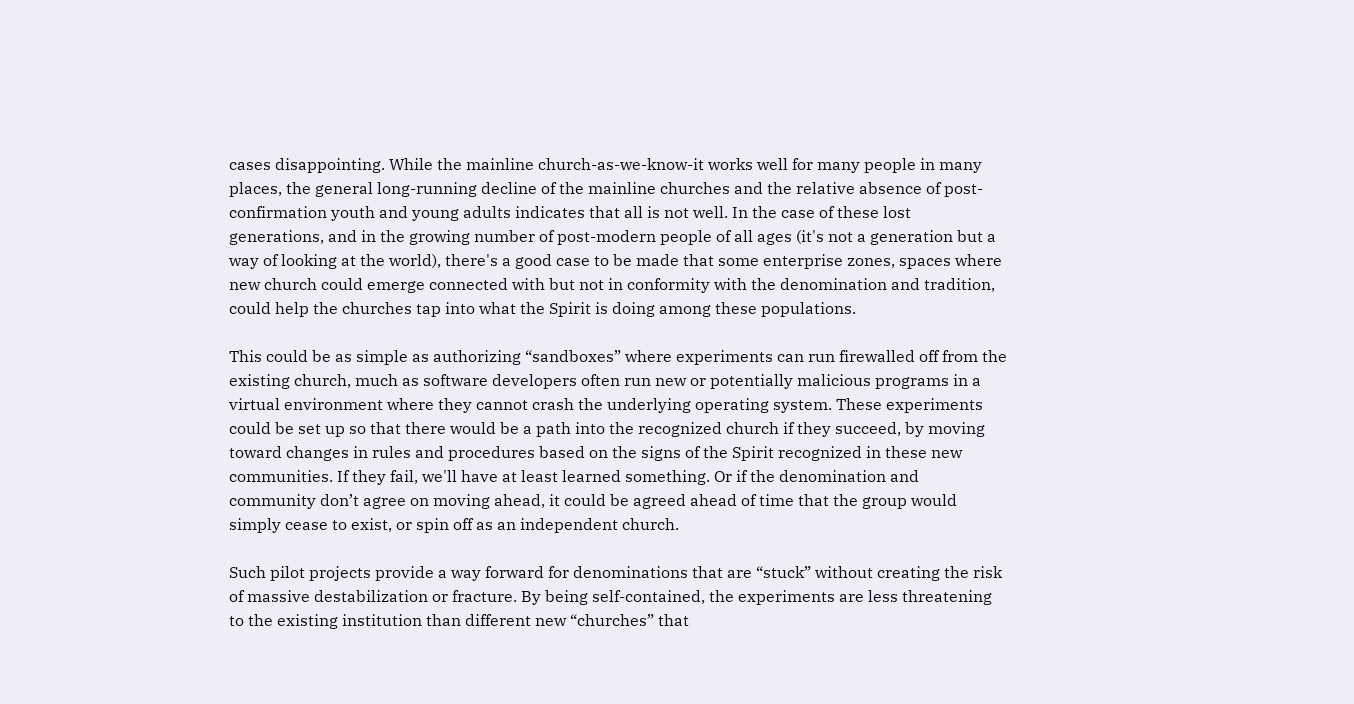cases disappointing. While the mainline church-as-we-know-it works well for many people in many places, the general long-running decline of the mainline churches and the relative absence of post-confirmation youth and young adults indicates that all is not well. In the case of these lost generations, and in the growing number of post-modern people of all ages (it's not a generation but a way of looking at the world), there's a good case to be made that some enterprise zones, spaces where new church could emerge connected with but not in conformity with the denomination and tradition, could help the churches tap into what the Spirit is doing among these populations.

This could be as simple as authorizing “sandboxes” where experiments can run firewalled off from the existing church, much as software developers often run new or potentially malicious programs in a virtual environment where they cannot crash the underlying operating system. These experiments could be set up so that there would be a path into the recognized church if they succeed, by moving toward changes in rules and procedures based on the signs of the Spirit recognized in these new communities. If they fail, we'll have at least learned something. Or if the denomination and community don’t agree on moving ahead, it could be agreed ahead of time that the group would simply cease to exist, or spin off as an independent church.

Such pilot projects provide a way forward for denominations that are “stuck” without creating the risk of massive destabilization or fracture. By being self-contained, the experiments are less threatening to the existing institution than different new “churches” that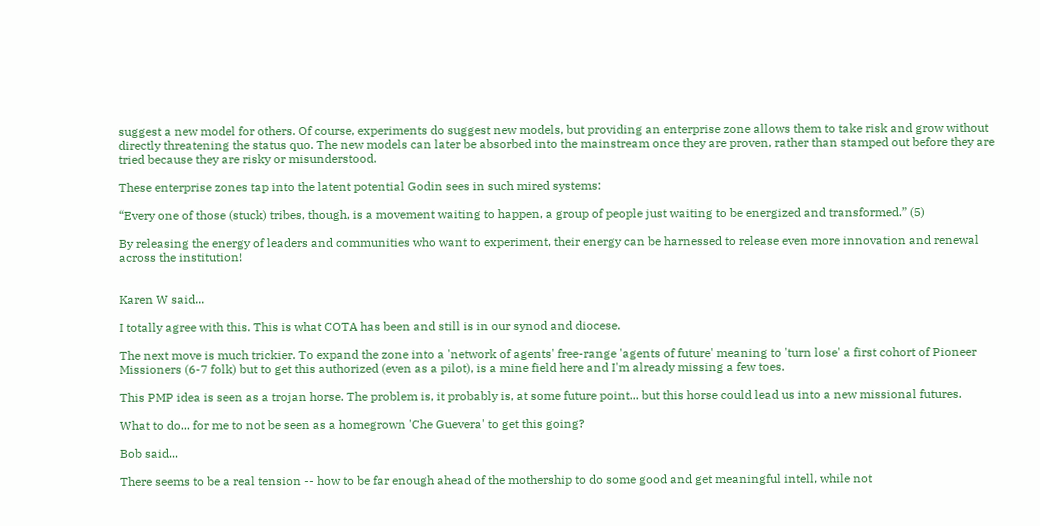suggest a new model for others. Of course, experiments do suggest new models, but providing an enterprise zone allows them to take risk and grow without directly threatening the status quo. The new models can later be absorbed into the mainstream once they are proven, rather than stamped out before they are tried because they are risky or misunderstood.

These enterprise zones tap into the latent potential Godin sees in such mired systems:

“Every one of those (stuck) tribes, though, is a movement waiting to happen, a group of people just waiting to be energized and transformed.” (5)

By releasing the energy of leaders and communities who want to experiment, their energy can be harnessed to release even more innovation and renewal across the institution!


Karen W said...

I totally agree with this. This is what COTA has been and still is in our synod and diocese.

The next move is much trickier. To expand the zone into a 'network of agents' free-range 'agents of future' meaning to 'turn lose' a first cohort of Pioneer Missioners (6-7 folk) but to get this authorized (even as a pilot), is a mine field here and I'm already missing a few toes.

This PMP idea is seen as a trojan horse. The problem is, it probably is, at some future point... but this horse could lead us into a new missional futures.

What to do... for me to not be seen as a homegrown 'Che Guevera' to get this going?

Bob said...

There seems to be a real tension -- how to be far enough ahead of the mothership to do some good and get meaningful intell, while not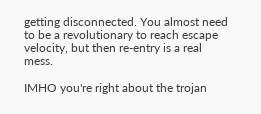getting disconnected. You almost need to be a revolutionary to reach escape velocity, but then re-entry is a real mess.

IMHO you're right about the trojan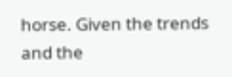horse. Given the trends and the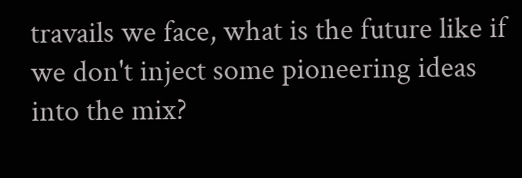travails we face, what is the future like if we don't inject some pioneering ideas into the mix?